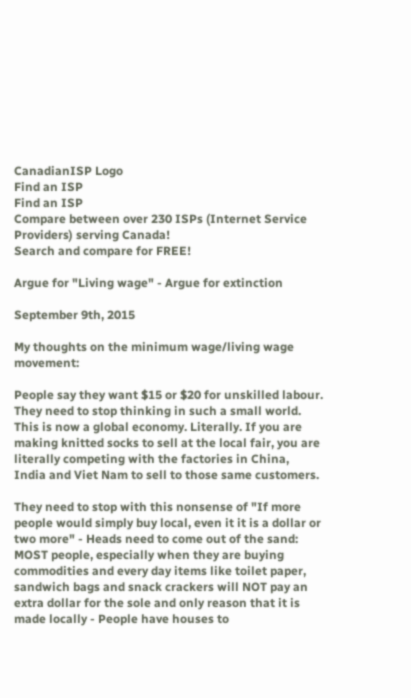CanadianISP Logo
Find an ISP
Find an ISP
Compare between over 230 ISPs (Internet Service Providers) serving Canada!
Search and compare for FREE!

Argue for "Living wage" - Argue for extinction

September 9th, 2015

My thoughts on the minimum wage/living wage movement:

People say they want $15 or $20 for unskilled labour. They need to stop thinking in such a small world. This is now a global economy. Literally. If you are making knitted socks to sell at the local fair, you are literally competing with the factories in China, India and Viet Nam to sell to those same customers.

They need to stop with this nonsense of "If more people would simply buy local, even it it is a dollar or two more" - Heads need to come out of the sand: MOST people, especially when they are buying commodities and every day items like toilet paper, sandwich bags and snack crackers will NOT pay an extra dollar for the sole and only reason that it is made locally - People have houses to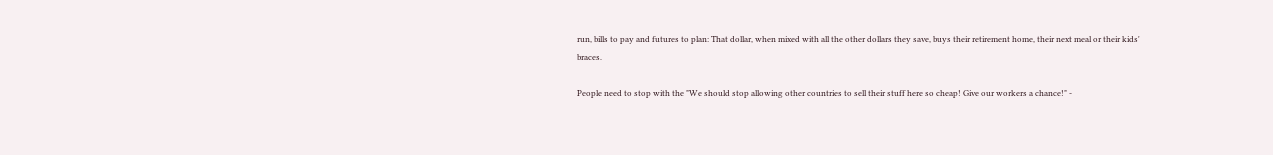run, bills to pay and futures to plan: That dollar, when mixed with all the other dollars they save, buys their retirement home, their next meal or their kids' braces.

People need to stop with the "We should stop allowing other countries to sell their stuff here so cheap! Give our workers a chance!" -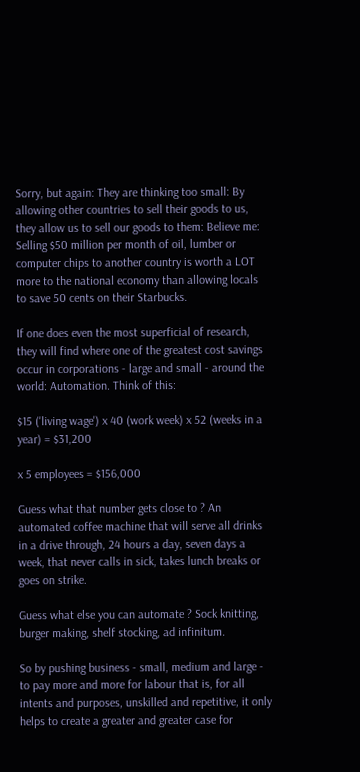Sorry, but again: They are thinking too small: By allowing other countries to sell their goods to us, they allow us to sell our goods to them: Believe me: Selling $50 million per month of oil, lumber or computer chips to another country is worth a LOT more to the national economy than allowing locals to save 50 cents on their Starbucks.

If one does even the most superficial of research, they will find where one of the greatest cost savings occur in corporations - large and small - around the world: Automation. Think of this:

$15 ('living wage') x 40 (work week) x 52 (weeks in a year) = $31,200

x 5 employees = $156,000

Guess what that number gets close to ? An automated coffee machine that will serve all drinks in a drive through, 24 hours a day, seven days a week, that never calls in sick, takes lunch breaks or goes on strike.

Guess what else you can automate ? Sock knitting, burger making, shelf stocking, ad infinitum.

So by pushing business - small, medium and large - to pay more and more for labour that is, for all intents and purposes, unskilled and repetitive, it only helps to create a greater and greater case for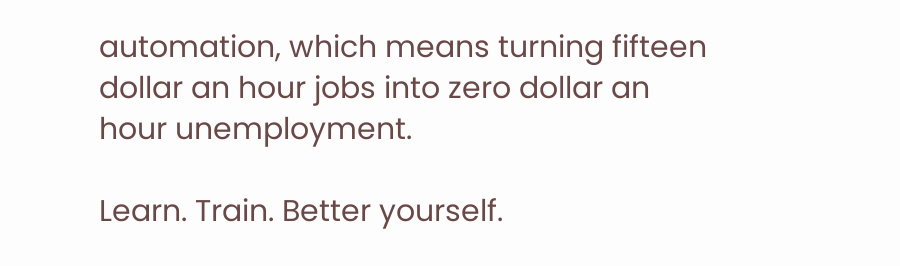automation, which means turning fifteen dollar an hour jobs into zero dollar an hour unemployment.

Learn. Train. Better yourself.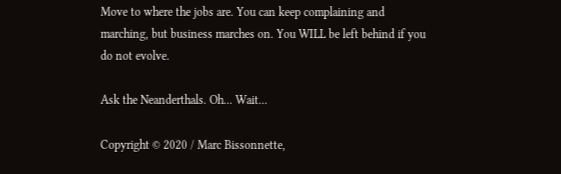Move to where the jobs are. You can keep complaining and marching, but business marches on. You WILL be left behind if you do not evolve.

Ask the Neanderthals. Oh... Wait...

Copyright © 2020 / Marc Bissonnette,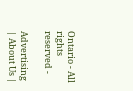Ontario - All rights reserved -

Advertising | About Us |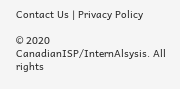Contact Us | Privacy Policy

© 2020 CanadianISP/InternAlsysis. All rights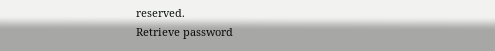reserved.
Retrieve password